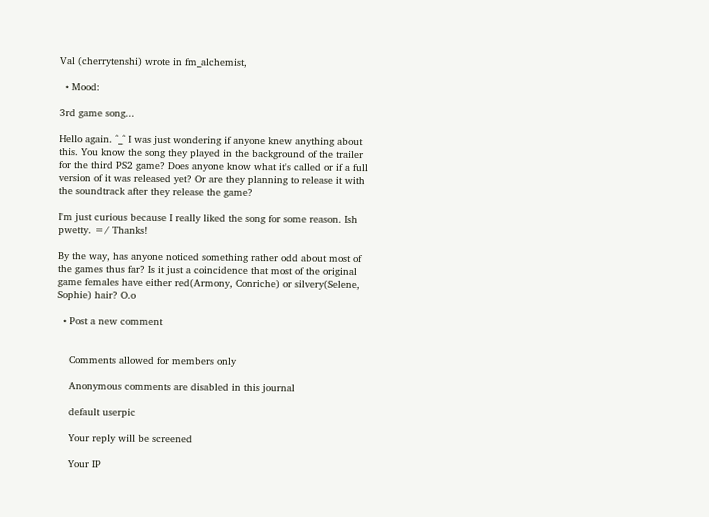Val (cherrytenshi) wrote in fm_alchemist,

  • Mood:

3rd game song...

Hello again. ^_^ I was just wondering if anyone knew anything about this. You know the song they played in the background of the trailer for the third PS2 game? Does anyone know what it's called or if a full version of it was released yet? Or are they planning to release it with the soundtrack after they release the game?

I'm just curious because I really liked the song for some reason. Ish pwetty. =/ Thanks!

By the way, has anyone noticed something rather odd about most of the games thus far? Is it just a coincidence that most of the original game females have either red(Armony, Conriche) or silvery(Selene, Sophie) hair? O.o

  • Post a new comment


    Comments allowed for members only

    Anonymous comments are disabled in this journal

    default userpic

    Your reply will be screened

    Your IP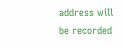address will be recorded